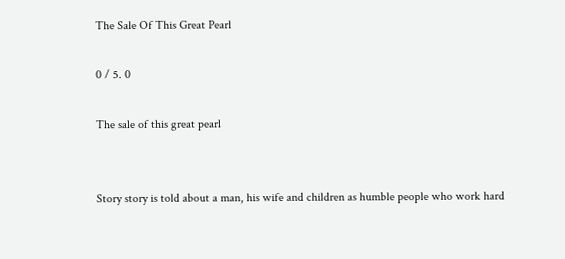The Sale Of This Great Pearl

0 / 5. 0

The sale of this great pearl


Story story is told about a man, his wife and children as humble people who work hard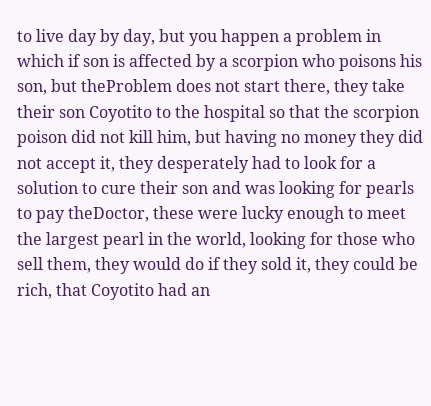to live day by day, but you happen a problem in which if son is affected by a scorpion who poisons his son, but theProblem does not start there, they take their son Coyotito to the hospital so that the scorpion poison did not kill him, but having no money they did not accept it, they desperately had to look for a solution to cure their son and was looking for pearls to pay theDoctor, these were lucky enough to meet the largest pearl in the world, looking for those who sell them, they would do if they sold it, they could be rich, that Coyotito had an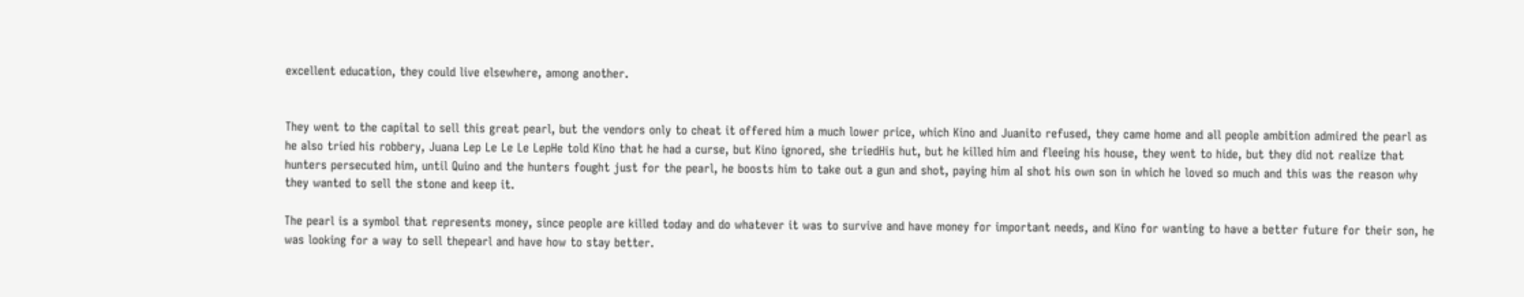excellent education, they could live elsewhere, among another.


They went to the capital to sell this great pearl, but the vendors only to cheat it offered him a much lower price, which Kino and Juanito refused, they came home and all people ambition admired the pearl as he also tried his robbery, Juana Lep Le Le Le LepHe told Kino that he had a curse, but Kino ignored, she triedHis hut, but he killed him and fleeing his house, they went to hide, but they did not realize that hunters persecuted him, until Quino and the hunters fought just for the pearl, he boosts him to take out a gun and shot, paying him aI shot his own son in which he loved so much and this was the reason why they wanted to sell the stone and keep it.

The pearl is a symbol that represents money, since people are killed today and do whatever it was to survive and have money for important needs, and Kino for wanting to have a better future for their son, he was looking for a way to sell thepearl and have how to stay better.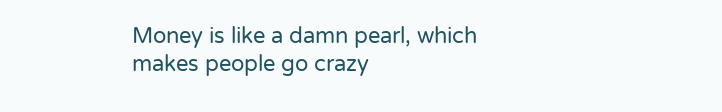Money is like a damn pearl, which makes people go crazy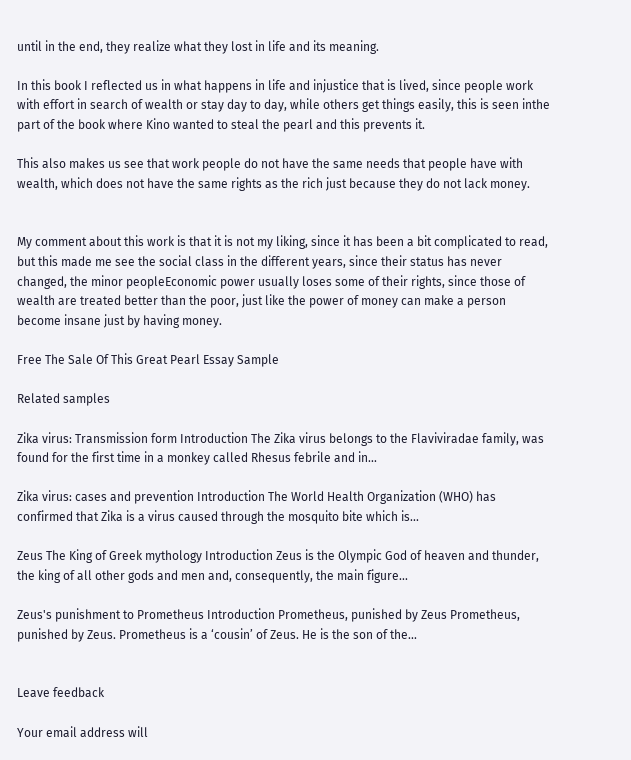until in the end, they realize what they lost in life and its meaning.

In this book I reflected us in what happens in life and injustice that is lived, since people work with effort in search of wealth or stay day to day, while others get things easily, this is seen inthe part of the book where Kino wanted to steal the pearl and this prevents it.

This also makes us see that work people do not have the same needs that people have with wealth, which does not have the same rights as the rich just because they do not lack money.


My comment about this work is that it is not my liking, since it has been a bit complicated to read, but this made me see the social class in the different years, since their status has never changed, the minor peopleEconomic power usually loses some of their rights, since those of wealth are treated better than the poor, just like the power of money can make a person become insane just by having money.

Free The Sale Of This Great Pearl Essay Sample

Related samples

Zika virus: Transmission form Introduction The Zika virus belongs to the Flaviviradae family, was found for the first time in a monkey called Rhesus febrile and in...

Zika virus: cases and prevention Introduction The World Health Organization (WHO) has confirmed that Zika is a virus caused through the mosquito bite which is...

Zeus The King of Greek mythology Introduction Zeus is the Olympic God of heaven and thunder, the king of all other gods and men and, consequently, the main figure...

Zeus's punishment to Prometheus Introduction Prometheus, punished by Zeus Prometheus, punished by Zeus. Prometheus is a ‘cousin’ of Zeus. He is the son of the...


Leave feedback

Your email address will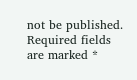not be published. Required fields are marked *